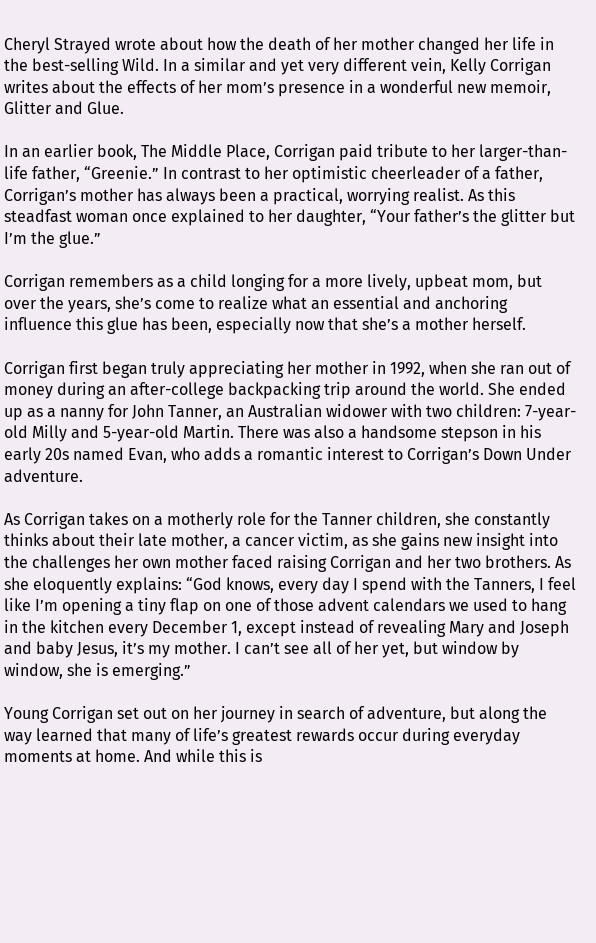Cheryl Strayed wrote about how the death of her mother changed her life in the best-selling Wild. In a similar and yet very different vein, Kelly Corrigan writes about the effects of her mom’s presence in a wonderful new memoir, Glitter and Glue.

In an earlier book, The Middle Place, Corrigan paid tribute to her larger-than-life father, “Greenie.” In contrast to her optimistic cheerleader of a father, Corrigan’s mother has always been a practical, worrying realist. As this steadfast woman once explained to her daughter, “Your father’s the glitter but I’m the glue.”

Corrigan remembers as a child longing for a more lively, upbeat mom, but over the years, she’s come to realize what an essential and anchoring influence this glue has been, especially now that she’s a mother herself.

Corrigan first began truly appreciating her mother in 1992, when she ran out of money during an after-college backpacking trip around the world. She ended up as a nanny for John Tanner, an Australian widower with two children: 7-year-old Milly and 5-year-old Martin. There was also a handsome stepson in his early 20s named Evan, who adds a romantic interest to Corrigan’s Down Under adventure.

As Corrigan takes on a motherly role for the Tanner children, she constantly thinks about their late mother, a cancer victim, as she gains new insight into the challenges her own mother faced raising Corrigan and her two brothers. As she eloquently explains: “God knows, every day I spend with the Tanners, I feel like I’m opening a tiny flap on one of those advent calendars we used to hang in the kitchen every December 1, except instead of revealing Mary and Joseph and baby Jesus, it’s my mother. I can’t see all of her yet, but window by window, she is emerging.”

Young Corrigan set out on her journey in search of adventure, but along the way learned that many of life’s greatest rewards occur during everyday moments at home. And while this is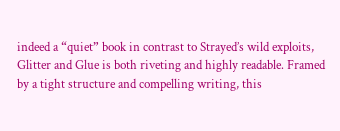indeed a “quiet” book in contrast to Strayed’s wild exploits, Glitter and Glue is both riveting and highly readable. Framed by a tight structure and compelling writing, this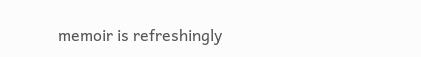memoir is refreshingly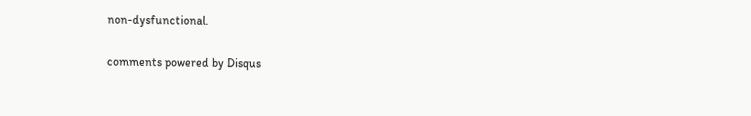non-dysfunctional.

comments powered by Disqus